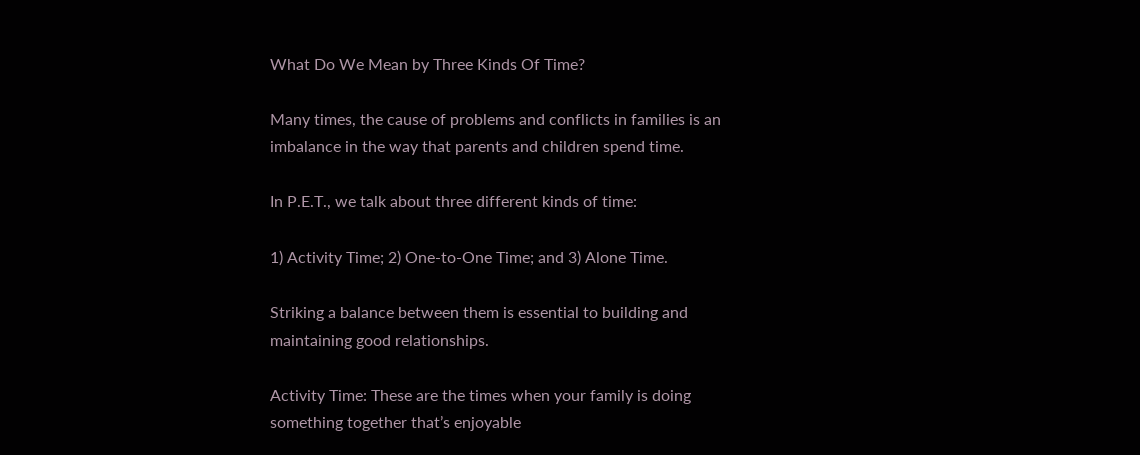What Do We Mean by Three Kinds Of Time?

Many times, the cause of problems and conflicts in families is an imbalance in the way that parents and children spend time.

In P.E.T., we talk about three different kinds of time:

1) Activity Time; 2) One-to-One Time; and 3) Alone Time.

Striking a balance between them is essential to building and maintaining good relationships.

Activity Time: These are the times when your family is doing something together that’s enjoyable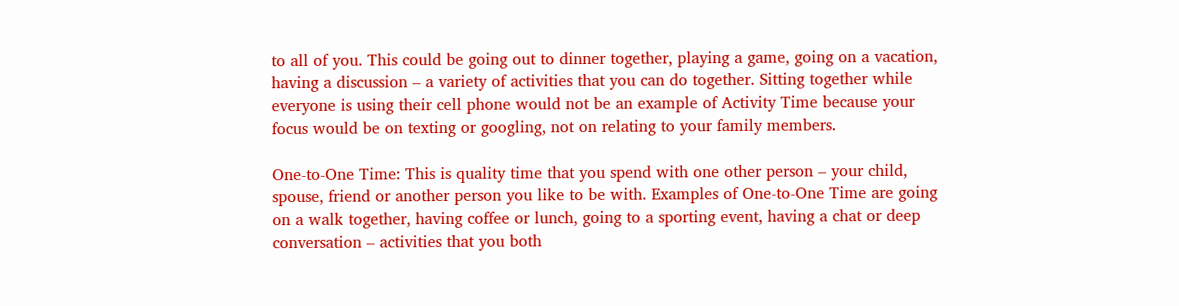to all of you. This could be going out to dinner together, playing a game, going on a vacation, having a discussion – a variety of activities that you can do together. Sitting together while everyone is using their cell phone would not be an example of Activity Time because your focus would be on texting or googling, not on relating to your family members.

One-to-One Time: This is quality time that you spend with one other person – your child, spouse, friend or another person you like to be with. Examples of One-to-One Time are going on a walk together, having coffee or lunch, going to a sporting event, having a chat or deep conversation – activities that you both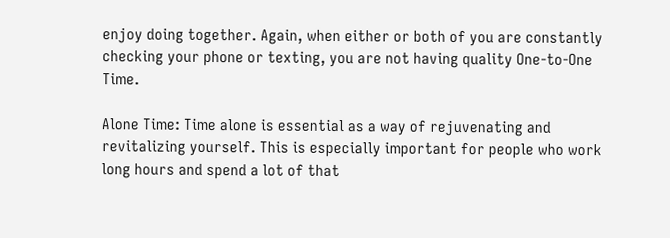enjoy doing together. Again, when either or both of you are constantly checking your phone or texting, you are not having quality One-to-One Time.

Alone Time: Time alone is essential as a way of rejuvenating and revitalizing yourself. This is especially important for people who work long hours and spend a lot of that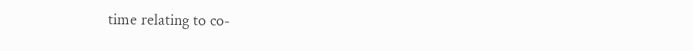time relating to co-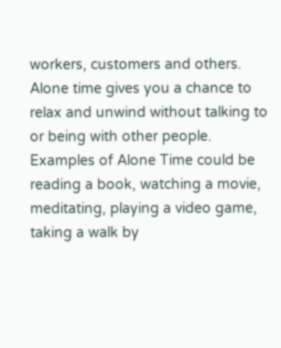workers, customers and others. Alone time gives you a chance to relax and unwind without talking to or being with other people. Examples of Alone Time could be reading a book, watching a movie, meditating, playing a video game, taking a walk by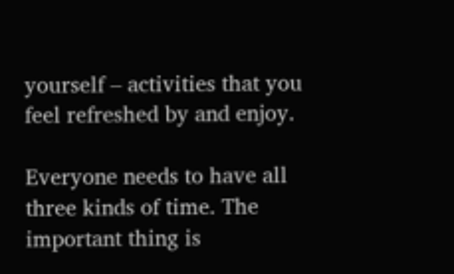yourself – activities that you feel refreshed by and enjoy.

Everyone needs to have all three kinds of time. The important thing is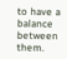to have a balance between them.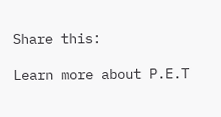Share this:

Learn more about P.E.T